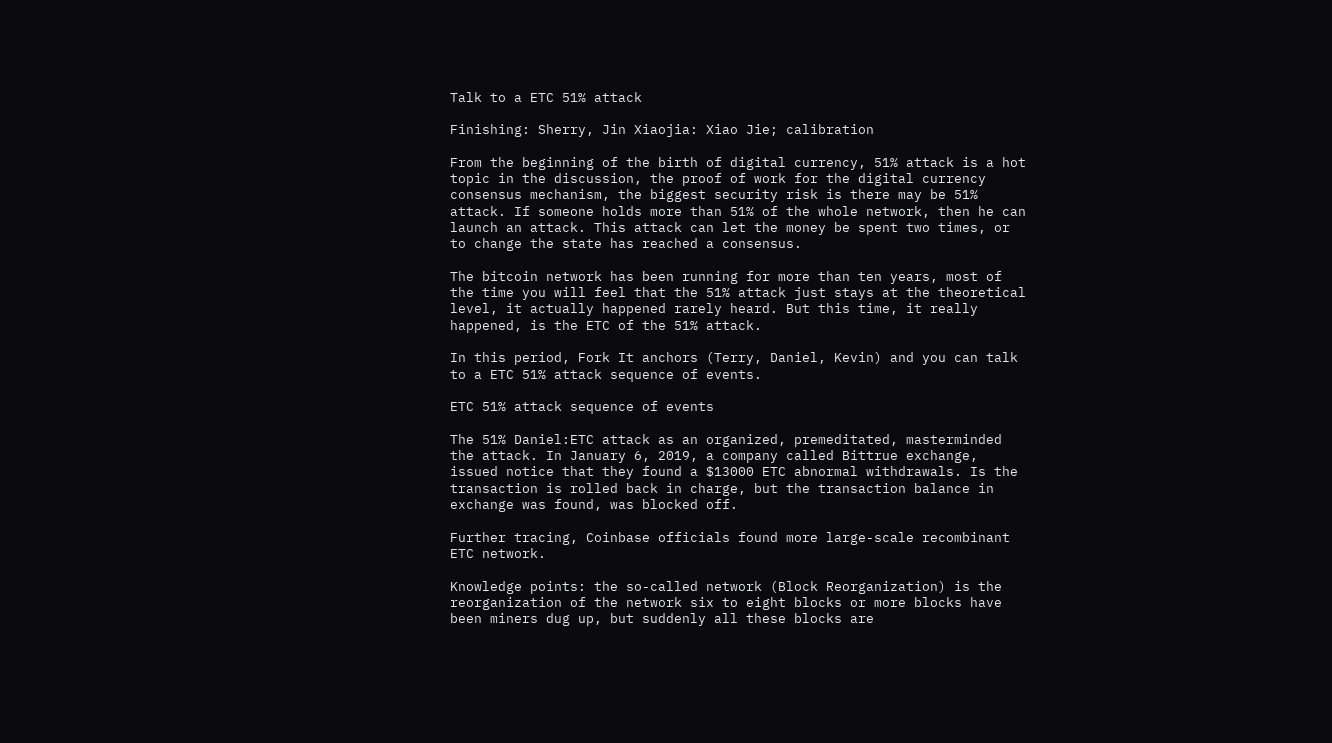Talk to a ETC 51% attack

Finishing: Sherry, Jin Xiaojia: Xiao Jie; calibration

From the beginning of the birth of digital currency, 51% attack is a hot topic in the discussion, the proof of work for the digital currency consensus mechanism, the biggest security risk is there may be 51% attack. If someone holds more than 51% of the whole network, then he can launch an attack. This attack can let the money be spent two times, or to change the state has reached a consensus.

The bitcoin network has been running for more than ten years, most of the time you will feel that the 51% attack just stays at the theoretical level, it actually happened rarely heard. But this time, it really happened, is the ETC of the 51% attack.

In this period, Fork It anchors (Terry, Daniel, Kevin) and you can talk to a ETC 51% attack sequence of events.

ETC 51% attack sequence of events

The 51% Daniel:ETC attack as an organized, premeditated, masterminded the attack. In January 6, 2019, a company called Bittrue exchange, issued notice that they found a $13000 ETC abnormal withdrawals. Is the transaction is rolled back in charge, but the transaction balance in exchange was found, was blocked off.

Further tracing, Coinbase officials found more large-scale recombinant ETC network.

Knowledge points: the so-called network (Block Reorganization) is the reorganization of the network six to eight blocks or more blocks have been miners dug up, but suddenly all these blocks are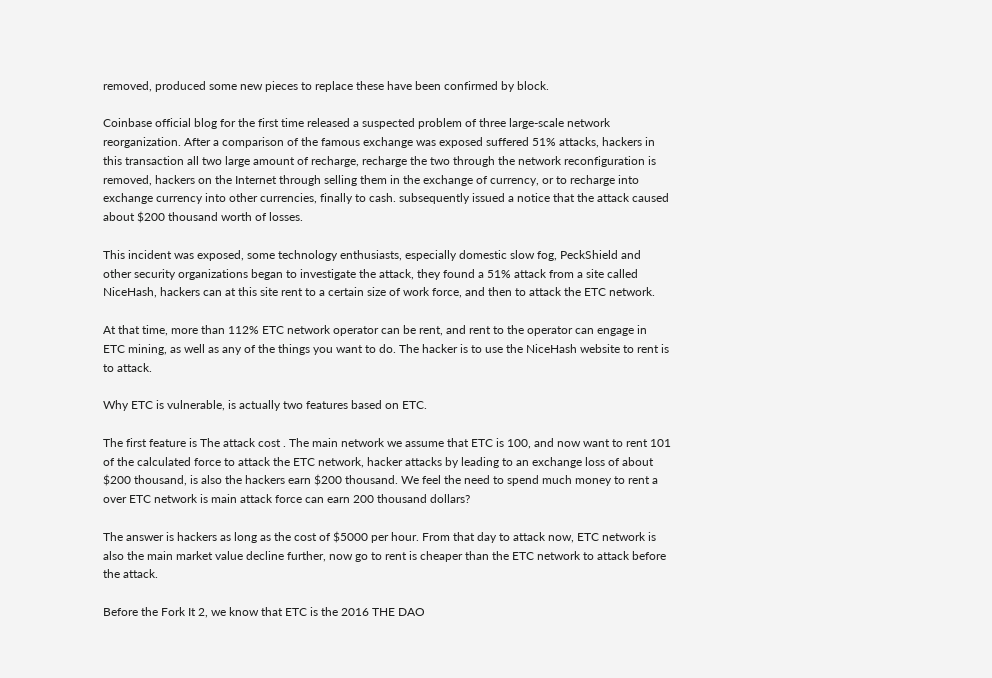removed, produced some new pieces to replace these have been confirmed by block.

Coinbase official blog for the first time released a suspected problem of three large-scale network reorganization. After a comparison of the famous exchange was exposed suffered 51% attacks, hackers in this transaction all two large amount of recharge, recharge the two through the network reconfiguration is removed, hackers on the Internet through selling them in the exchange of currency, or to recharge into exchange currency into other currencies, finally to cash. subsequently issued a notice that the attack caused about $200 thousand worth of losses.

This incident was exposed, some technology enthusiasts, especially domestic slow fog, PeckShield and other security organizations began to investigate the attack, they found a 51% attack from a site called NiceHash, hackers can at this site rent to a certain size of work force, and then to attack the ETC network.

At that time, more than 112% ETC network operator can be rent, and rent to the operator can engage in ETC mining, as well as any of the things you want to do. The hacker is to use the NiceHash website to rent is to attack.

Why ETC is vulnerable, is actually two features based on ETC.

The first feature is The attack cost . The main network we assume that ETC is 100, and now want to rent 101 of the calculated force to attack the ETC network, hacker attacks by leading to an exchange loss of about $200 thousand, is also the hackers earn $200 thousand. We feel the need to spend much money to rent a over ETC network is main attack force can earn 200 thousand dollars?

The answer is hackers as long as the cost of $5000 per hour. From that day to attack now, ETC network is also the main market value decline further, now go to rent is cheaper than the ETC network to attack before the attack.

Before the Fork It 2, we know that ETC is the 2016 THE DAO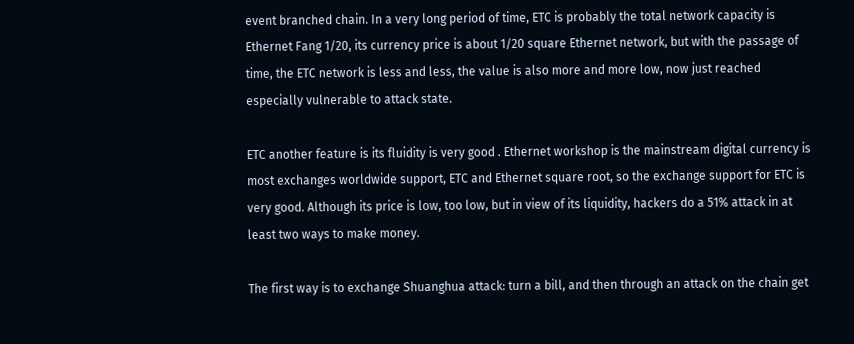event branched chain. In a very long period of time, ETC is probably the total network capacity is Ethernet Fang 1/20, its currency price is about 1/20 square Ethernet network, but with the passage of time, the ETC network is less and less, the value is also more and more low, now just reached especially vulnerable to attack state.

ETC another feature is its fluidity is very good . Ethernet workshop is the mainstream digital currency is most exchanges worldwide support, ETC and Ethernet square root, so the exchange support for ETC is very good. Although its price is low, too low, but in view of its liquidity, hackers do a 51% attack in at least two ways to make money.

The first way is to exchange Shuanghua attack: turn a bill, and then through an attack on the chain get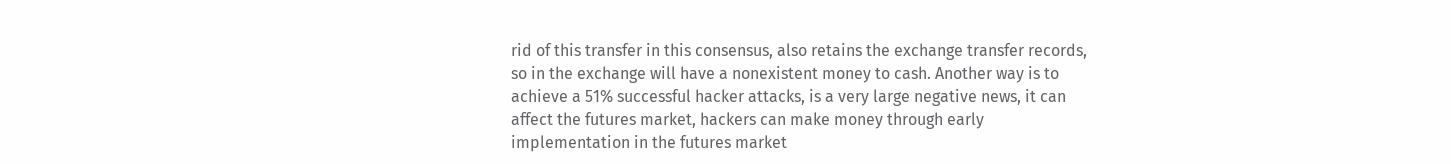rid of this transfer in this consensus, also retains the exchange transfer records, so in the exchange will have a nonexistent money to cash. Another way is to achieve a 51% successful hacker attacks, is a very large negative news, it can affect the futures market, hackers can make money through early implementation in the futures market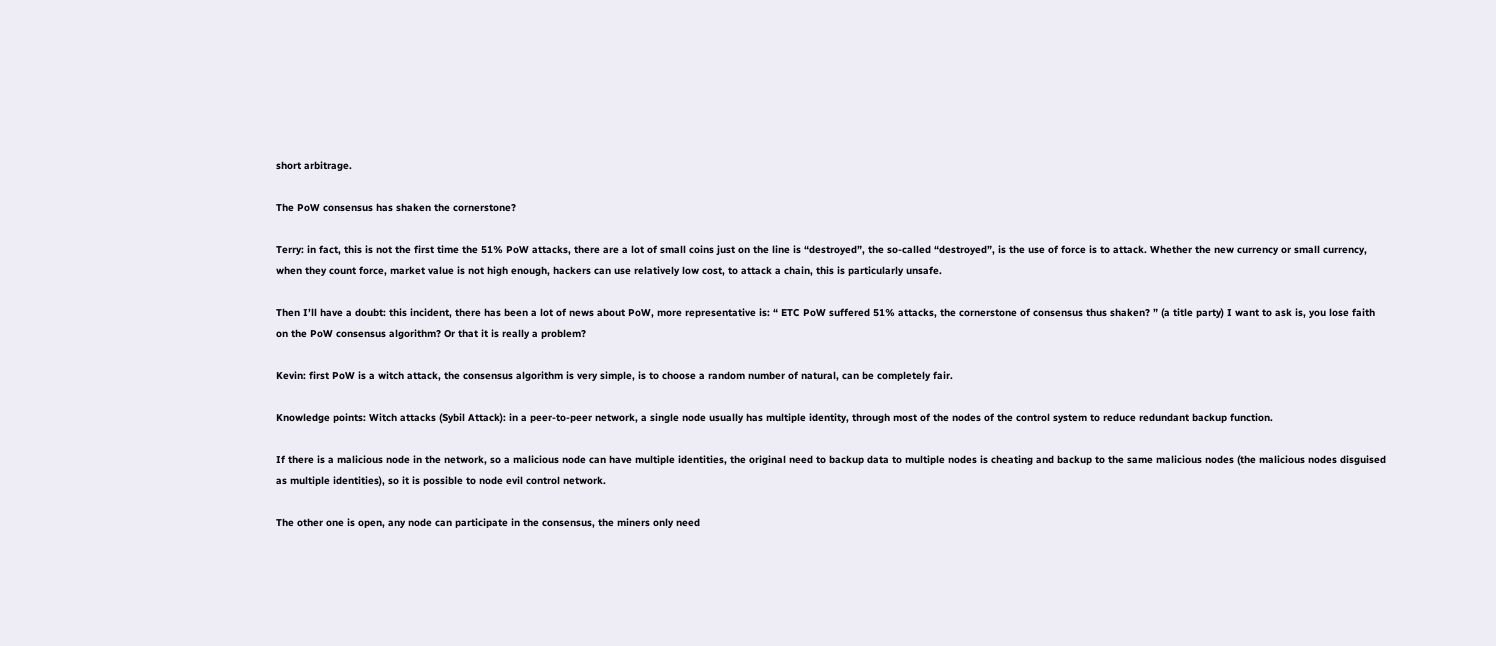short arbitrage.

The PoW consensus has shaken the cornerstone?

Terry: in fact, this is not the first time the 51% PoW attacks, there are a lot of small coins just on the line is “destroyed”, the so-called “destroyed”, is the use of force is to attack. Whether the new currency or small currency, when they count force, market value is not high enough, hackers can use relatively low cost, to attack a chain, this is particularly unsafe.

Then I’ll have a doubt: this incident, there has been a lot of news about PoW, more representative is: “ ETC PoW suffered 51% attacks, the cornerstone of consensus thus shaken? ” (a title party) I want to ask is, you lose faith on the PoW consensus algorithm? Or that it is really a problem?

Kevin: first PoW is a witch attack, the consensus algorithm is very simple, is to choose a random number of natural, can be completely fair.

Knowledge points: Witch attacks (Sybil Attack): in a peer-to-peer network, a single node usually has multiple identity, through most of the nodes of the control system to reduce redundant backup function.

If there is a malicious node in the network, so a malicious node can have multiple identities, the original need to backup data to multiple nodes is cheating and backup to the same malicious nodes (the malicious nodes disguised as multiple identities), so it is possible to node evil control network.

The other one is open, any node can participate in the consensus, the miners only need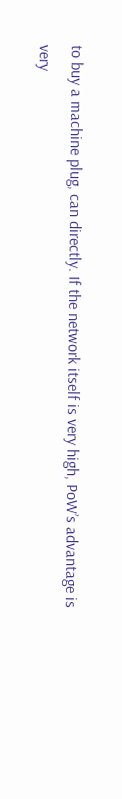to buy a machine plug, can directly. If the network itself is very high, PoW’s advantage is very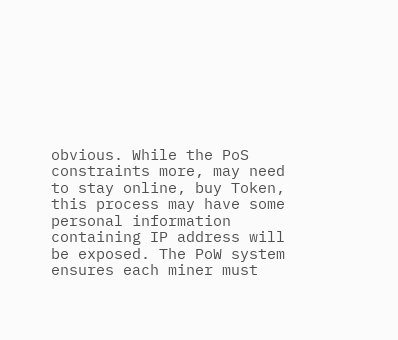obvious. While the PoS constraints more, may need to stay online, buy Token, this process may have some personal information containing IP address will be exposed. The PoW system ensures each miner must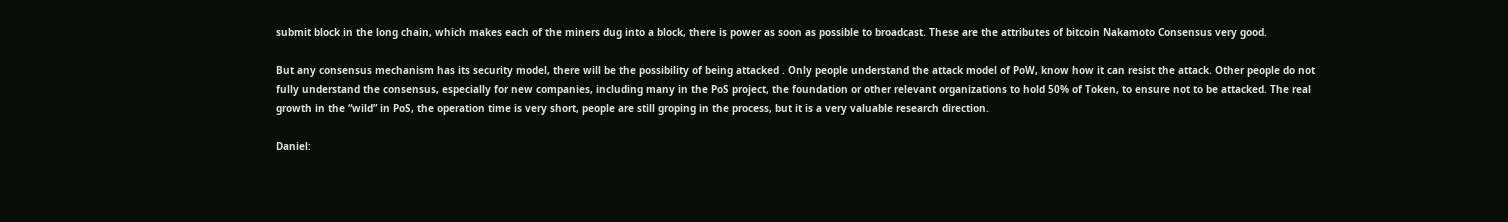submit block in the long chain, which makes each of the miners dug into a block, there is power as soon as possible to broadcast. These are the attributes of bitcoin Nakamoto Consensus very good.

But any consensus mechanism has its security model, there will be the possibility of being attacked . Only people understand the attack model of PoW, know how it can resist the attack. Other people do not fully understand the consensus, especially for new companies, including many in the PoS project, the foundation or other relevant organizations to hold 50% of Token, to ensure not to be attacked. The real growth in the “wild” in PoS, the operation time is very short, people are still groping in the process, but it is a very valuable research direction.

Daniel: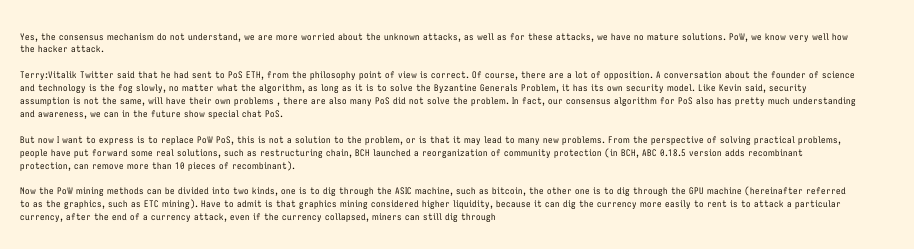Yes, the consensus mechanism do not understand, we are more worried about the unknown attacks, as well as for these attacks, we have no mature solutions. PoW, we know very well how the hacker attack.

Terry:Vitalik Twitter said that he had sent to PoS ETH, from the philosophy point of view is correct. Of course, there are a lot of opposition. A conversation about the founder of science and technology is the fog slowly, no matter what the algorithm, as long as it is to solve the Byzantine Generals Problem, it has its own security model. Like Kevin said, security assumption is not the same, will have their own problems , there are also many PoS did not solve the problem. In fact, our consensus algorithm for PoS also has pretty much understanding and awareness, we can in the future show special chat PoS.

But now I want to express is to replace PoW PoS, this is not a solution to the problem, or is that it may lead to many new problems. From the perspective of solving practical problems, people have put forward some real solutions, such as restructuring chain, BCH launched a reorganization of community protection (in BCH, ABC 0.18.5 version adds recombinant protection, can remove more than 10 pieces of recombinant).

Now the PoW mining methods can be divided into two kinds, one is to dig through the ASIC machine, such as bitcoin, the other one is to dig through the GPU machine (hereinafter referred to as the graphics, such as ETC mining). Have to admit is that graphics mining considered higher liquidity, because it can dig the currency more easily to rent is to attack a particular currency, after the end of a currency attack, even if the currency collapsed, miners can still dig through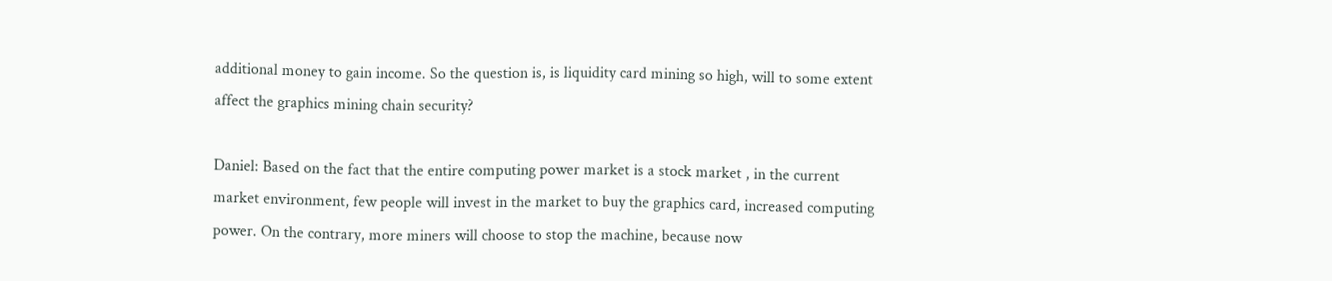additional money to gain income. So the question is, is liquidity card mining so high, will to some extent affect the graphics mining chain security?

Daniel: Based on the fact that the entire computing power market is a stock market , in the current market environment, few people will invest in the market to buy the graphics card, increased computing power. On the contrary, more miners will choose to stop the machine, because now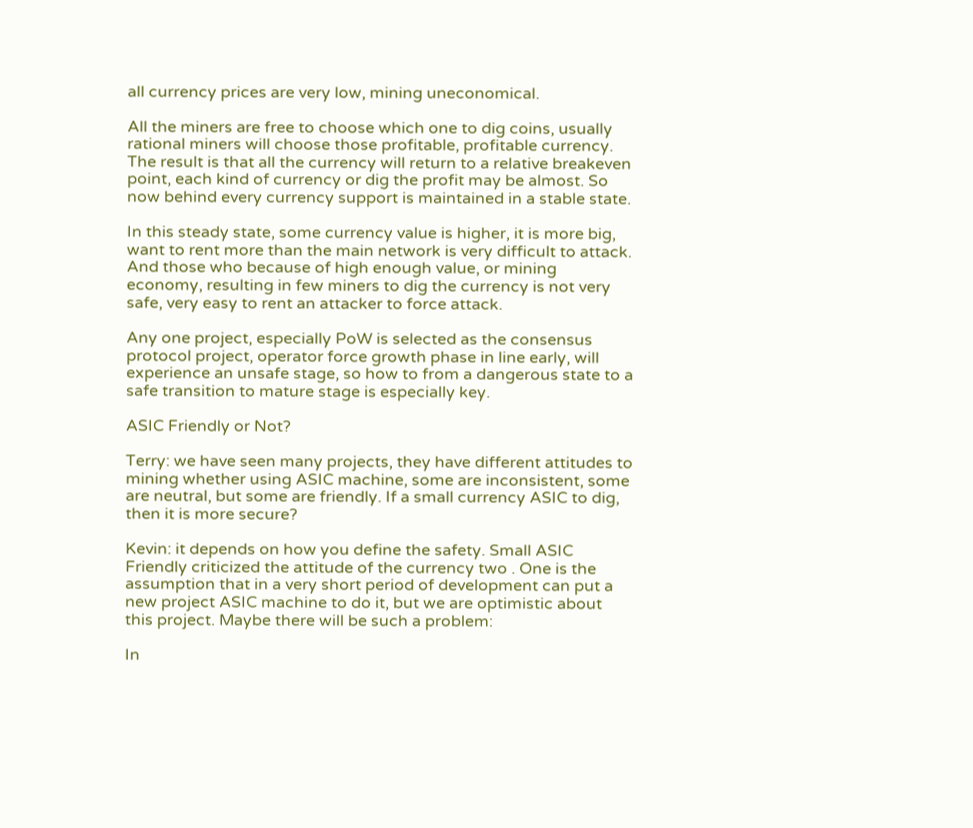all currency prices are very low, mining uneconomical.

All the miners are free to choose which one to dig coins, usually rational miners will choose those profitable, profitable currency. The result is that all the currency will return to a relative breakeven point, each kind of currency or dig the profit may be almost. So now behind every currency support is maintained in a stable state.

In this steady state, some currency value is higher, it is more big, want to rent more than the main network is very difficult to attack. And those who because of high enough value, or mining economy, resulting in few miners to dig the currency is not very safe, very easy to rent an attacker to force attack.

Any one project, especially PoW is selected as the consensus protocol project, operator force growth phase in line early, will experience an unsafe stage, so how to from a dangerous state to a safe transition to mature stage is especially key.

ASIC Friendly or Not?

Terry: we have seen many projects, they have different attitudes to mining whether using ASIC machine, some are inconsistent, some are neutral, but some are friendly. If a small currency ASIC to dig, then it is more secure?

Kevin: it depends on how you define the safety. Small ASIC Friendly criticized the attitude of the currency two . One is the assumption that in a very short period of development can put a new project ASIC machine to do it, but we are optimistic about this project. Maybe there will be such a problem:

In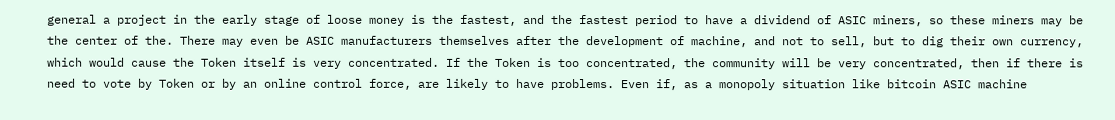general a project in the early stage of loose money is the fastest, and the fastest period to have a dividend of ASIC miners, so these miners may be the center of the. There may even be ASIC manufacturers themselves after the development of machine, and not to sell, but to dig their own currency, which would cause the Token itself is very concentrated. If the Token is too concentrated, the community will be very concentrated, then if there is need to vote by Token or by an online control force, are likely to have problems. Even if, as a monopoly situation like bitcoin ASIC machine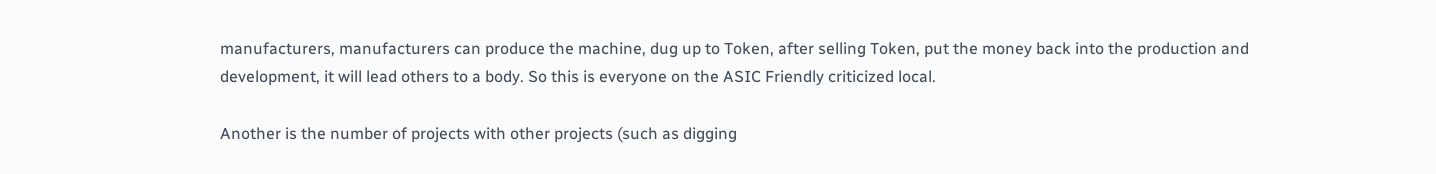manufacturers, manufacturers can produce the machine, dug up to Token, after selling Token, put the money back into the production and development, it will lead others to a body. So this is everyone on the ASIC Friendly criticized local.

Another is the number of projects with other projects (such as digging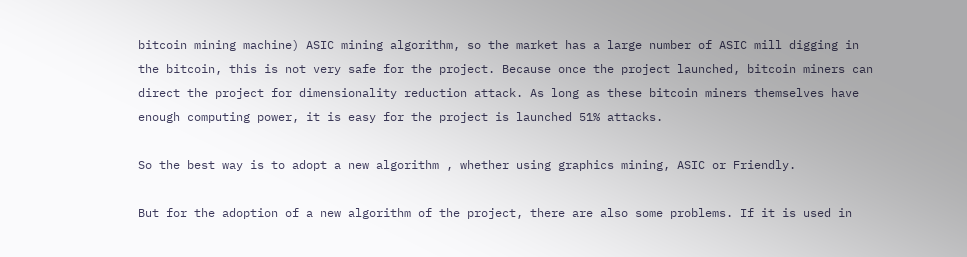bitcoin mining machine) ASIC mining algorithm, so the market has a large number of ASIC mill digging in the bitcoin, this is not very safe for the project. Because once the project launched, bitcoin miners can direct the project for dimensionality reduction attack. As long as these bitcoin miners themselves have enough computing power, it is easy for the project is launched 51% attacks.

So the best way is to adopt a new algorithm , whether using graphics mining, ASIC or Friendly.

But for the adoption of a new algorithm of the project, there are also some problems. If it is used in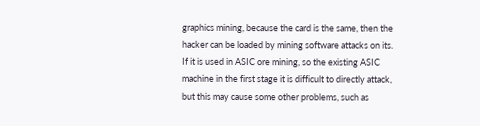graphics mining, because the card is the same, then the hacker can be loaded by mining software attacks on its. If it is used in ASIC ore mining, so the existing ASIC machine in the first stage it is difficult to directly attack, but this may cause some other problems, such as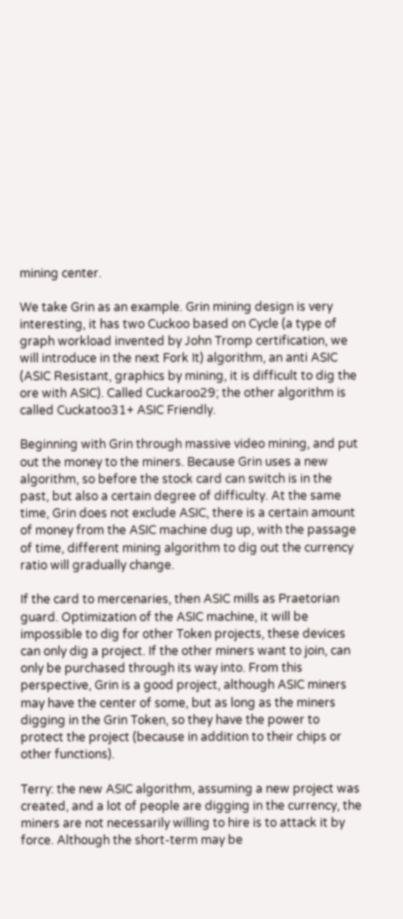mining center.

We take Grin as an example. Grin mining design is very interesting, it has two Cuckoo based on Cycle (a type of graph workload invented by John Tromp certification, we will introduce in the next Fork It) algorithm, an anti ASIC (ASIC Resistant, graphics by mining, it is difficult to dig the ore with ASIC). Called Cuckaroo29; the other algorithm is called Cuckatoo31+ ASIC Friendly.

Beginning with Grin through massive video mining, and put out the money to the miners. Because Grin uses a new algorithm, so before the stock card can switch is in the past, but also a certain degree of difficulty. At the same time, Grin does not exclude ASIC, there is a certain amount of money from the ASIC machine dug up, with the passage of time, different mining algorithm to dig out the currency ratio will gradually change.

If the card to mercenaries, then ASIC mills as Praetorian guard. Optimization of the ASIC machine, it will be impossible to dig for other Token projects, these devices can only dig a project. If the other miners want to join, can only be purchased through its way into. From this perspective, Grin is a good project, although ASIC miners may have the center of some, but as long as the miners digging in the Grin Token, so they have the power to protect the project (because in addition to their chips or other functions).

Terry: the new ASIC algorithm, assuming a new project was created, and a lot of people are digging in the currency, the miners are not necessarily willing to hire is to attack it by force. Although the short-term may be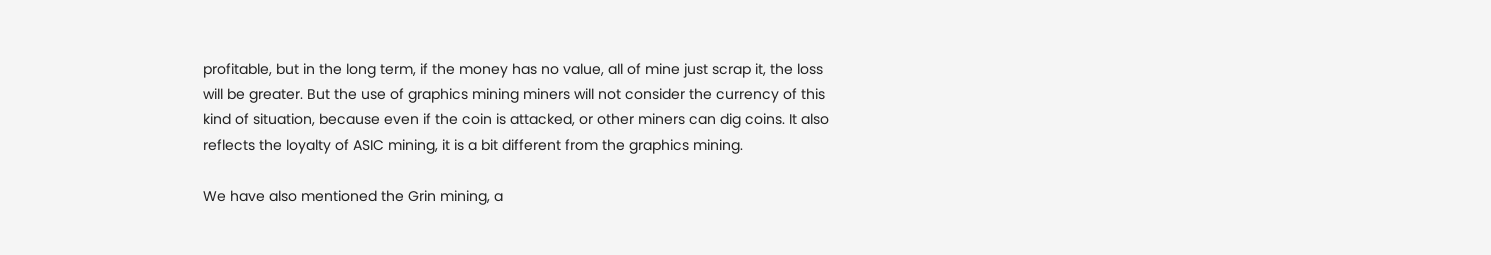profitable, but in the long term, if the money has no value, all of mine just scrap it, the loss will be greater. But the use of graphics mining miners will not consider the currency of this kind of situation, because even if the coin is attacked, or other miners can dig coins. It also reflects the loyalty of ASIC mining, it is a bit different from the graphics mining.

We have also mentioned the Grin mining, a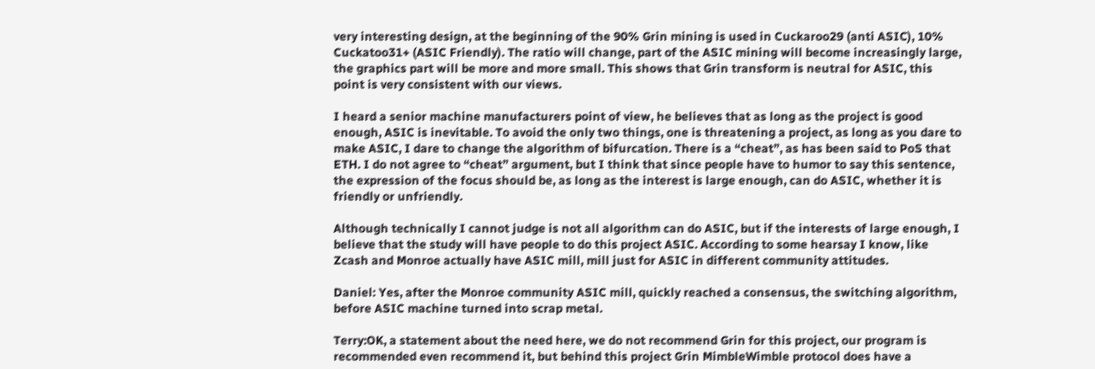very interesting design, at the beginning of the 90% Grin mining is used in Cuckaroo29 (anti ASIC), 10% Cuckatoo31+ (ASIC Friendly). The ratio will change, part of the ASIC mining will become increasingly large, the graphics part will be more and more small. This shows that Grin transform is neutral for ASIC, this point is very consistent with our views.

I heard a senior machine manufacturers point of view, he believes that as long as the project is good enough, ASIC is inevitable. To avoid the only two things, one is threatening a project, as long as you dare to make ASIC, I dare to change the algorithm of bifurcation. There is a “cheat”, as has been said to PoS that ETH. I do not agree to “cheat” argument, but I think that since people have to humor to say this sentence, the expression of the focus should be, as long as the interest is large enough, can do ASIC, whether it is friendly or unfriendly.

Although technically I cannot judge is not all algorithm can do ASIC, but if the interests of large enough, I believe that the study will have people to do this project ASIC. According to some hearsay I know, like Zcash and Monroe actually have ASIC mill, mill just for ASIC in different community attitudes.

Daniel: Yes, after the Monroe community ASIC mill, quickly reached a consensus, the switching algorithm, before ASIC machine turned into scrap metal.

Terry:OK, a statement about the need here, we do not recommend Grin for this project, our program is recommended even recommend it, but behind this project Grin MimbleWimble protocol does have a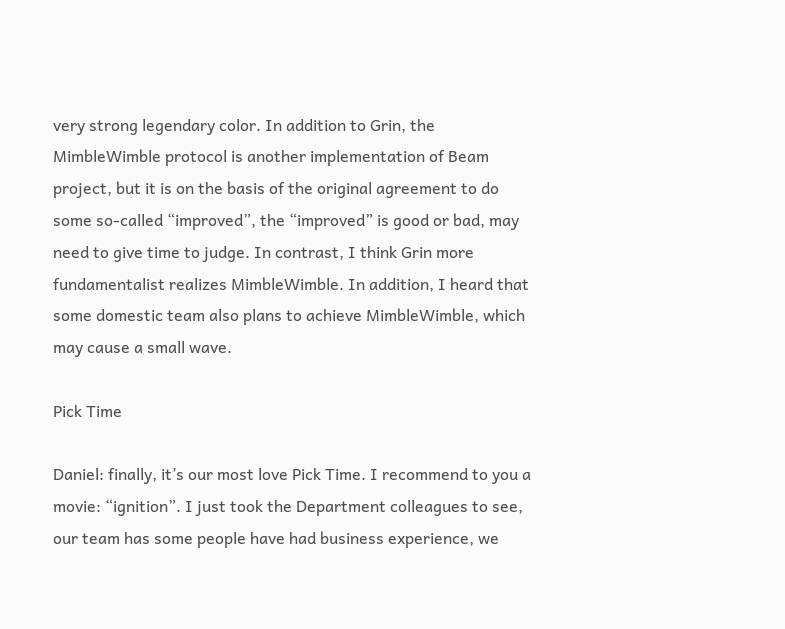very strong legendary color. In addition to Grin, the MimbleWimble protocol is another implementation of Beam project, but it is on the basis of the original agreement to do some so-called “improved”, the “improved” is good or bad, may need to give time to judge. In contrast, I think Grin more fundamentalist realizes MimbleWimble. In addition, I heard that some domestic team also plans to achieve MimbleWimble, which may cause a small wave.

Pick Time

Daniel: finally, it’s our most love Pick Time. I recommend to you a movie: “ignition”. I just took the Department colleagues to see, our team has some people have had business experience, we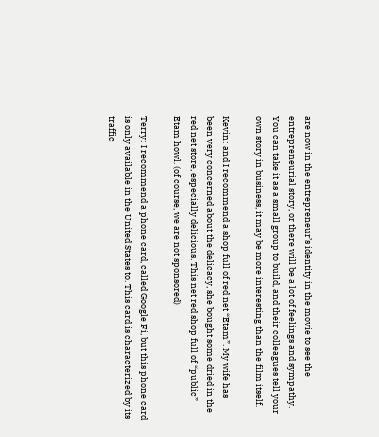are now in the entrepreneur’s identity in the movie to see the entrepreneurial story, or there will be a lot of feelings and sympathy. You can take it as a small group to build, and their colleagues tell your own story in business, it may be more interesting than the film itself.

Kevin: and I recommend a shop full of red net “Etam”. My wife has been very concerned about the delicacy, she bought some dried in the red net store, especially delicious. This net red shop full of “public” Etam howl. (of course, we are not sponsored)

Terry: I recommend a phone card, called Google Fi, but this phone card is only available in the United States to. This card is characterized by its traffic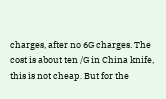charges, after no 6G charges. The cost is about ten /G in China knife, this is not cheap. But for the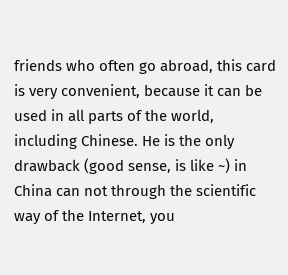friends who often go abroad, this card is very convenient, because it can be used in all parts of the world, including Chinese. He is the only drawback (good sense, is like ~) in China can not through the scientific way of the Internet, you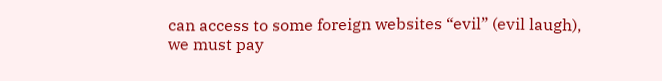can access to some foreign websites “evil” (evil laugh), we must pay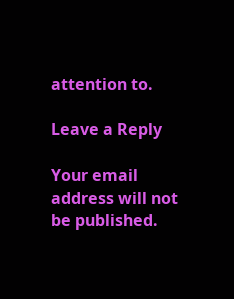attention to.

Leave a Reply

Your email address will not be published.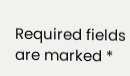Required fields are marked *